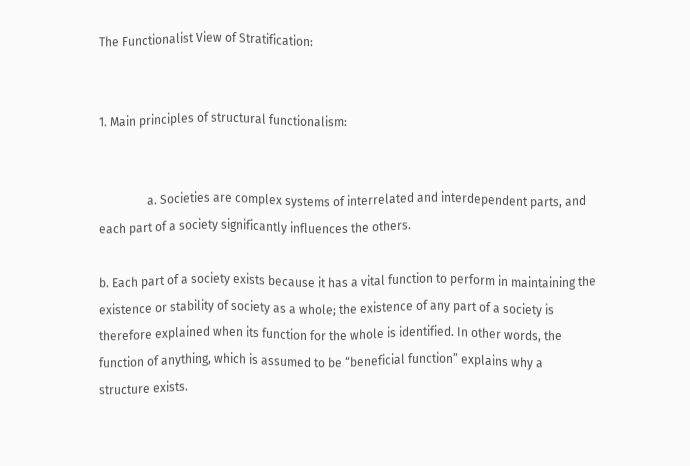The Functionalist View of Stratification:


1. Main principles of structural functionalism:


                a. Societies are complex systems of interrelated and interdependent parts, and each part of a society significantly influences the others.

b. Each part of a society exists because it has a vital function to perform in maintaining the existence or stability of society as a whole; the existence of any part of a society is therefore explained when its function for the whole is identified. In other words, the function of anything, which is assumed to be “beneficial function” explains why a structure exists.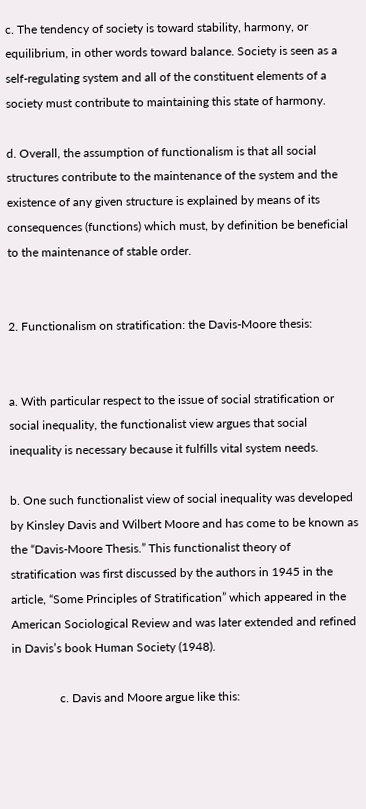c. The tendency of society is toward stability, harmony, or equilibrium, in other words toward balance. Society is seen as a self-regulating system and all of the constituent elements of a society must contribute to maintaining this state of harmony.

d. Overall, the assumption of functionalism is that all social structures contribute to the maintenance of the system and the existence of any given structure is explained by means of its consequences (functions) which must, by definition be beneficial to the maintenance of stable order.


2. Functionalism on stratification: the Davis-Moore thesis:


a. With particular respect to the issue of social stratification or social inequality, the functionalist view argues that social inequality is necessary because it fulfills vital system needs.

b. One such functionalist view of social inequality was developed by Kinsley Davis and Wilbert Moore and has come to be known as the “Davis-Moore Thesis.” This functionalist theory of stratification was first discussed by the authors in 1945 in the article, “Some Principles of Stratification” which appeared in the American Sociological Review and was later extended and refined in Davis’s book Human Society (1948).

                c. Davis and Moore argue like this: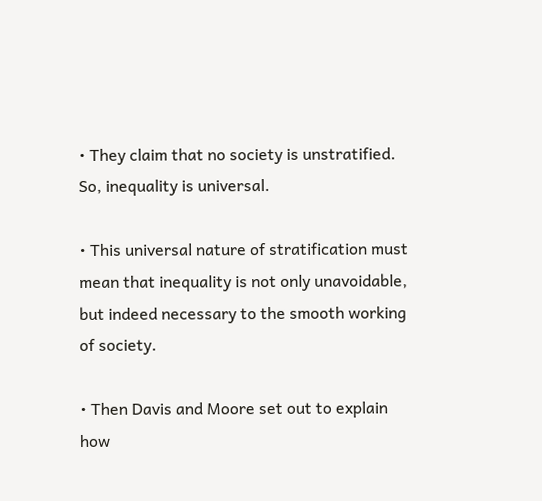• They claim that no society is unstratified. So, inequality is universal.

• This universal nature of stratification must mean that inequality is not only unavoidable, but indeed necessary to the smooth working of society.

• Then Davis and Moore set out to explain how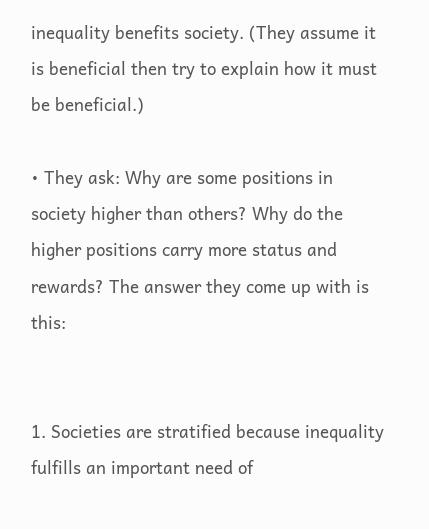inequality benefits society. (They assume it is beneficial then try to explain how it must be beneficial.)

• They ask: Why are some positions in society higher than others? Why do the higher positions carry more status and rewards? The answer they come up with is this:


1. Societies are stratified because inequality fulfills an important need of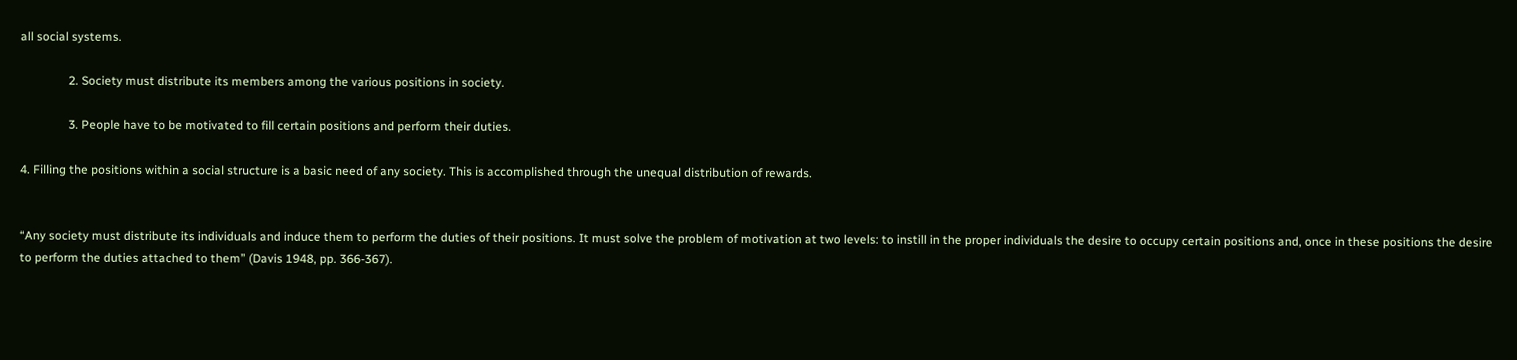all social systems.

                2. Society must distribute its members among the various positions in society.

                3. People have to be motivated to fill certain positions and perform their duties.

4. Filling the positions within a social structure is a basic need of any society. This is accomplished through the unequal distribution of rewards.


“Any society must distribute its individuals and induce them to perform the duties of their positions. It must solve the problem of motivation at two levels: to instill in the proper individuals the desire to occupy certain positions and, once in these positions the desire to perform the duties attached to them” (Davis 1948, pp. 366-367).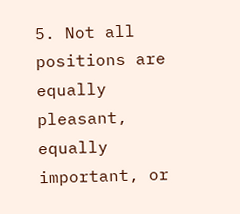5. Not all positions are equally pleasant, equally important, or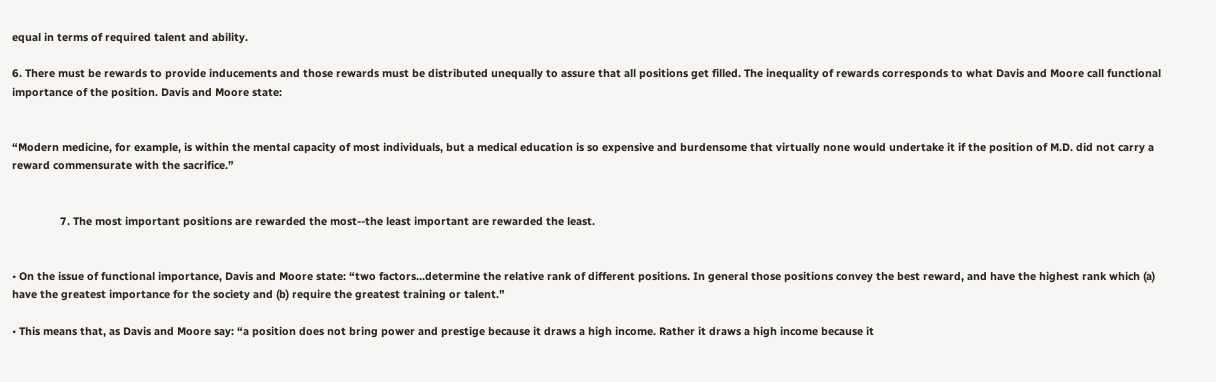equal in terms of required talent and ability.

6. There must be rewards to provide inducements and those rewards must be distributed unequally to assure that all positions get filled. The inequality of rewards corresponds to what Davis and Moore call functional importance of the position. Davis and Moore state:


“Modern medicine, for example, is within the mental capacity of most individuals, but a medical education is so expensive and burdensome that virtually none would undertake it if the position of M.D. did not carry a reward commensurate with the sacrifice.”


                7. The most important positions are rewarded the most--the least important are rewarded the least.


• On the issue of functional importance, Davis and Moore state: “two factors...determine the relative rank of different positions. In general those positions convey the best reward, and have the highest rank which (a) have the greatest importance for the society and (b) require the greatest training or talent.”

• This means that, as Davis and Moore say: “a position does not bring power and prestige because it draws a high income. Rather it draws a high income because it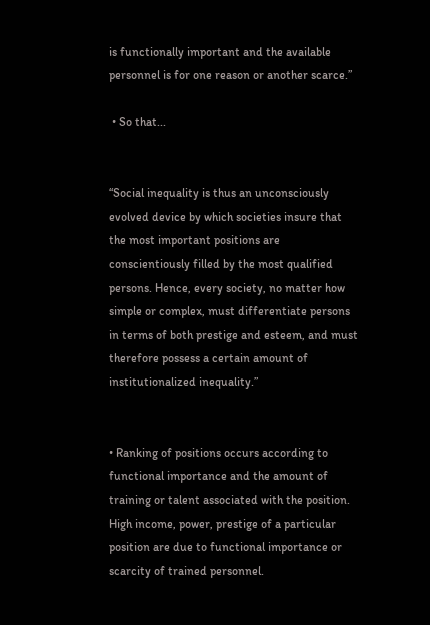is functionally important and the available personnel is for one reason or another scarce.”

 • So that...


“Social inequality is thus an unconsciously evolved device by which societies insure that the most important positions are conscientiously filled by the most qualified persons. Hence, every society, no matter how simple or complex, must differentiate persons in terms of both prestige and esteem, and must therefore possess a certain amount of institutionalized inequality.”


• Ranking of positions occurs according to functional importance and the amount of training or talent associated with the position. High income, power, prestige of a particular position are due to functional importance or scarcity of trained personnel.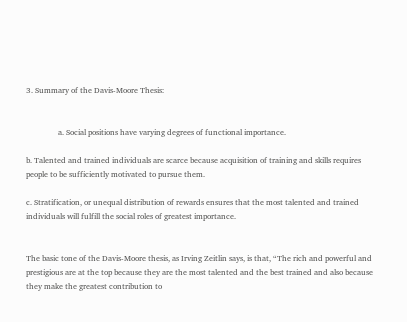3. Summary of the Davis-Moore Thesis:


                a. Social positions have varying degrees of functional importance.

b. Talented and trained individuals are scarce because acquisition of training and skills requires people to be sufficiently motivated to pursue them.

c. Stratification, or unequal distribution of rewards ensures that the most talented and trained individuals will fulfill the social roles of greatest importance.


The basic tone of the Davis-Moore thesis, as Irving Zeitlin says, is that, “The rich and powerful and prestigious are at the top because they are the most talented and the best trained and also because they make the greatest contribution to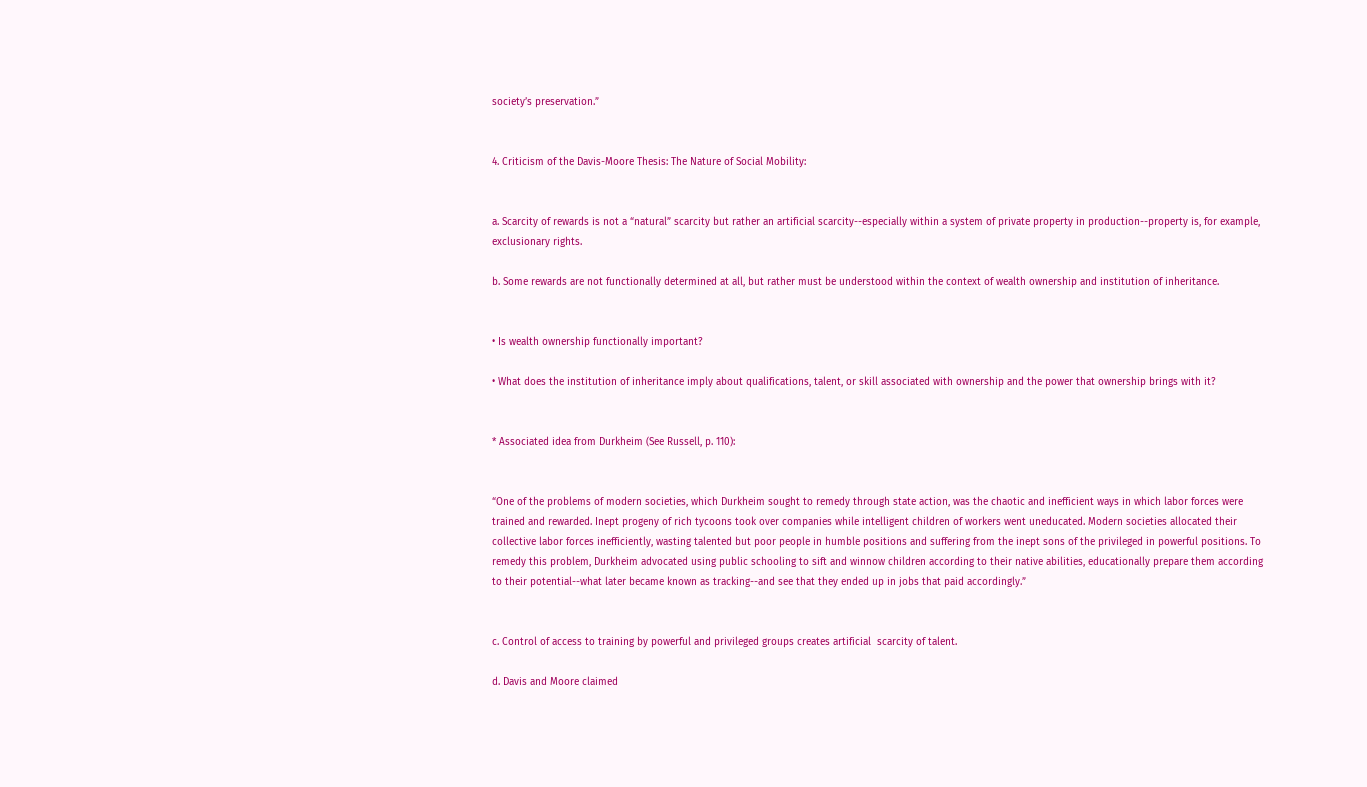society’s preservation.”


4. Criticism of the Davis-Moore Thesis: The Nature of Social Mobility:


a. Scarcity of rewards is not a “natural” scarcity but rather an artificial scarcity--especially within a system of private property in production--property is, for example, exclusionary rights.

b. Some rewards are not functionally determined at all, but rather must be understood within the context of wealth ownership and institution of inheritance.


• Is wealth ownership functionally important?

• What does the institution of inheritance imply about qualifications, talent, or skill associated with ownership and the power that ownership brings with it?


* Associated idea from Durkheim (See Russell, p. 110):


“One of the problems of modern societies, which Durkheim sought to remedy through state action, was the chaotic and inefficient ways in which labor forces were trained and rewarded. Inept progeny of rich tycoons took over companies while intelligent children of workers went uneducated. Modern societies allocated their collective labor forces inefficiently, wasting talented but poor people in humble positions and suffering from the inept sons of the privileged in powerful positions. To remedy this problem, Durkheim advocated using public schooling to sift and winnow children according to their native abilities, educationally prepare them according to their potential--what later became known as tracking--and see that they ended up in jobs that paid accordingly.”


c. Control of access to training by powerful and privileged groups creates artificial  scarcity of talent.

d. Davis and Moore claimed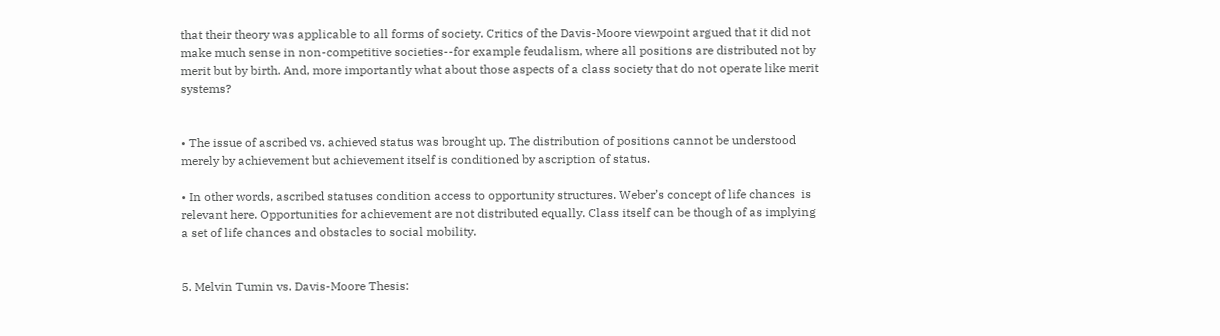that their theory was applicable to all forms of society. Critics of the Davis-Moore viewpoint argued that it did not make much sense in non-competitive societies--for example feudalism, where all positions are distributed not by merit but by birth. And, more importantly what about those aspects of a class society that do not operate like merit systems?


• The issue of ascribed vs. achieved status was brought up. The distribution of positions cannot be understood merely by achievement but achievement itself is conditioned by ascription of status.

• In other words, ascribed statuses condition access to opportunity structures. Weber’s concept of life chances  is relevant here. Opportunities for achievement are not distributed equally. Class itself can be though of as implying a set of life chances and obstacles to social mobility.


5. Melvin Tumin vs. Davis-Moore Thesis: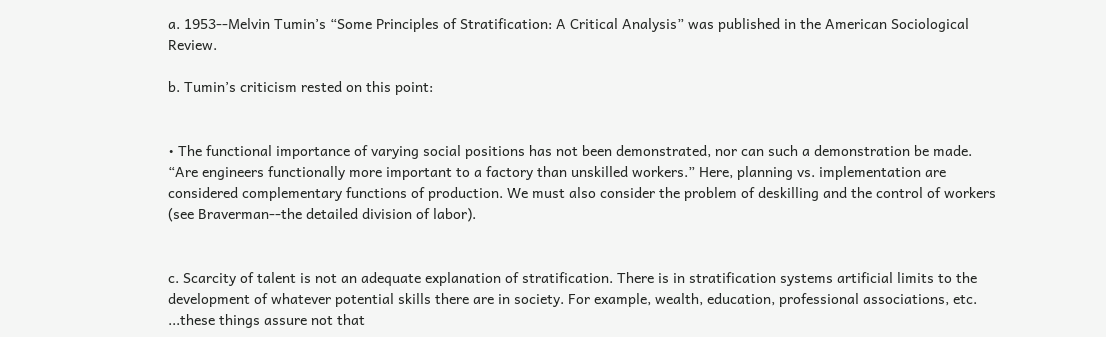a. 1953--Melvin Tumin’s “Some Principles of Stratification: A Critical Analysis” was published in the American Sociological Review.

b. Tumin’s criticism rested on this point:


• The functional importance of varying social positions has not been demonstrated, nor can such a demonstration be made. “Are engineers functionally more important to a factory than unskilled workers.” Here, planning vs. implementation are considered complementary functions of production. We must also consider the problem of deskilling and the control of workers (see Braverman--the detailed division of labor).


c. Scarcity of talent is not an adequate explanation of stratification. There is in stratification systems artificial limits to the development of whatever potential skills there are in society. For example, wealth, education, professional associations, etc. ...these things assure not that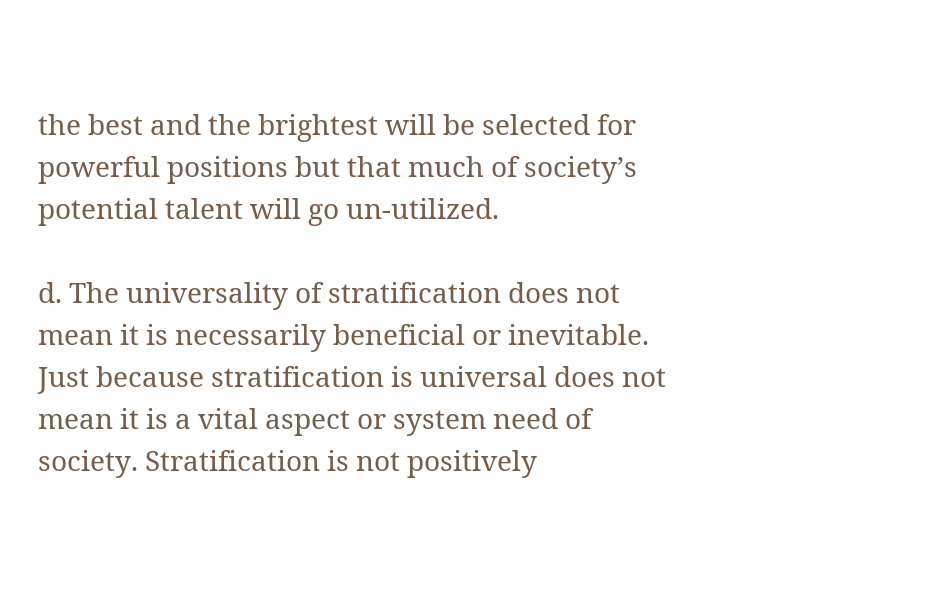the best and the brightest will be selected for powerful positions but that much of society’s potential talent will go un-utilized.

d. The universality of stratification does not mean it is necessarily beneficial or inevitable. Just because stratification is universal does not mean it is a vital aspect or system need of society. Stratification is not positively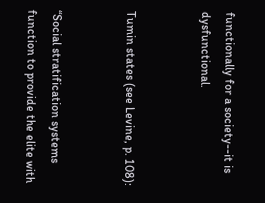functionally for a society--it is dysfunctional.


Tumin states (see Levine, p. 108):


“Social stratification systems function to provide the elite with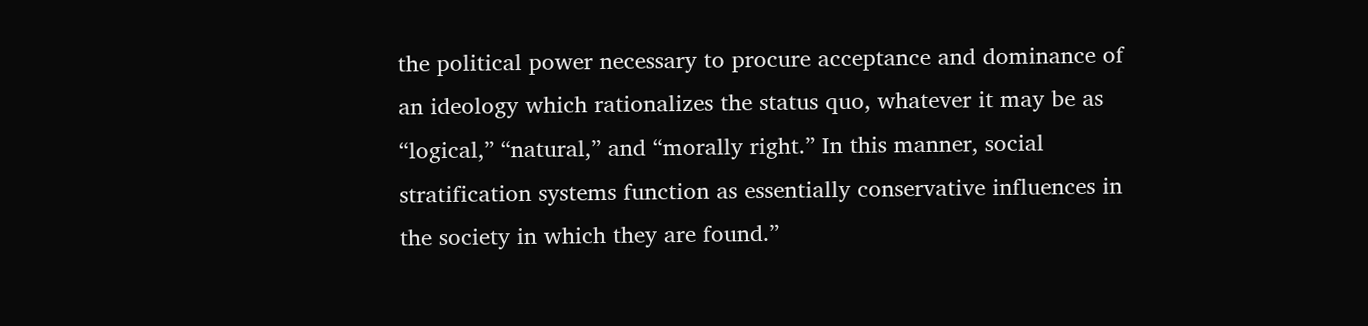the political power necessary to procure acceptance and dominance of an ideology which rationalizes the status quo, whatever it may be as “logical,” “natural,” and “morally right.” In this manner, social stratification systems function as essentially conservative influences in the society in which they are found.”